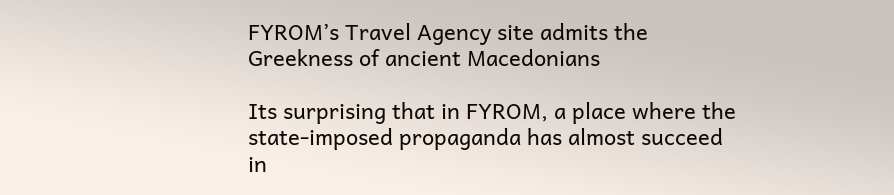FYROM’s Travel Agency site admits the Greekness of ancient Macedonians

Its surprising that in FYROM, a place where the state-imposed propaganda has almost succeed in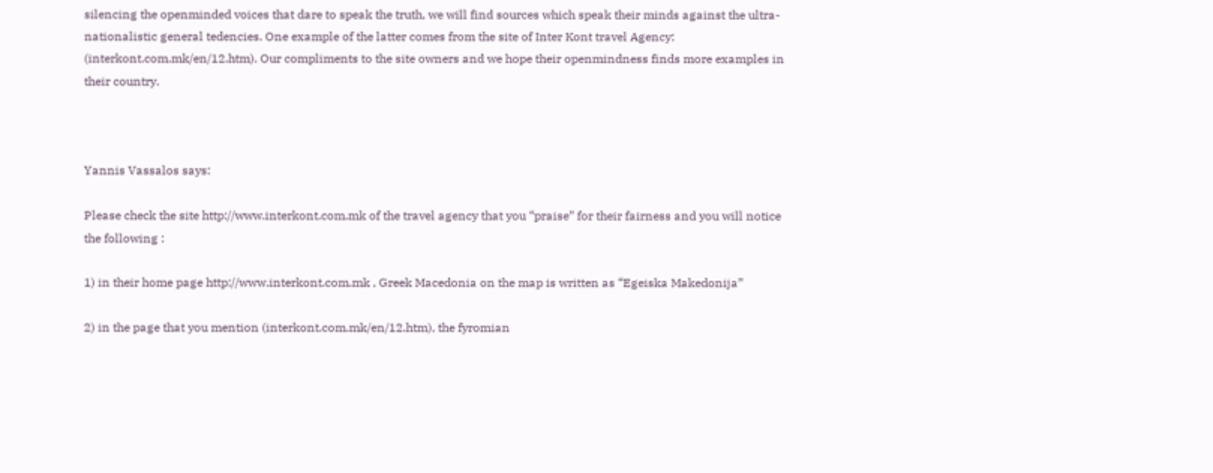silencing the openminded voices that dare to speak the truth, we will find sources which speak their minds against the ultra-nationalistic general tedencies. One example of the latter comes from the site of Inter Kont travel Agency: (interkont.com.mk/en/12.htm). Our compliments to the site owners and we hope their openmindness finds more examples in their country.



Yannis Vassalos says:

Please check the site http://www.interkont.com.mk of the travel agency that you “praise” for their fairness and you will notice the following :

1) in their home page http://www.interkont.com.mk , Greek Macedonia on the map is written as “Egeiska Makedonija”

2) in the page that you mention (interkont.com.mk/en/12.htm), the fyromian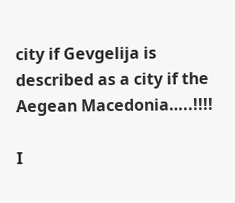city if Gevgelija is described as a city if the Aegean Macedonia…..!!!!

I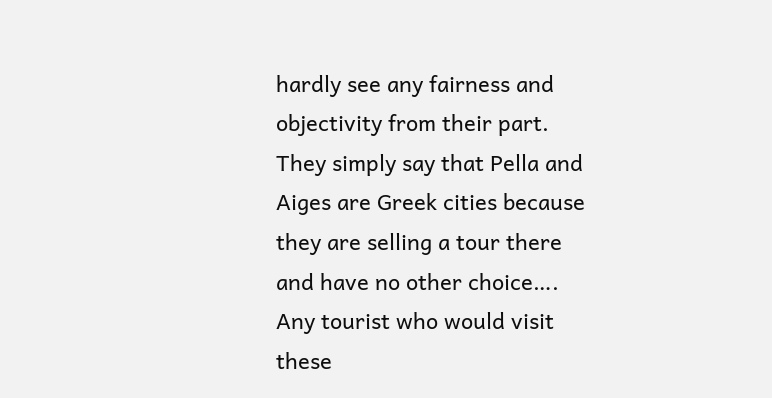hardly see any fairness and objectivity from their part. They simply say that Pella and Aiges are Greek cities because they are selling a tour there and have no other choice…. Any tourist who would visit these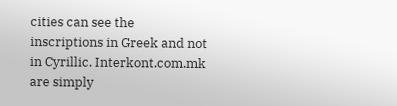cities can see the inscriptions in Greek and not in Cyrillic. Interkont.com.mk are simply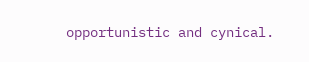opportunistic and cynical.